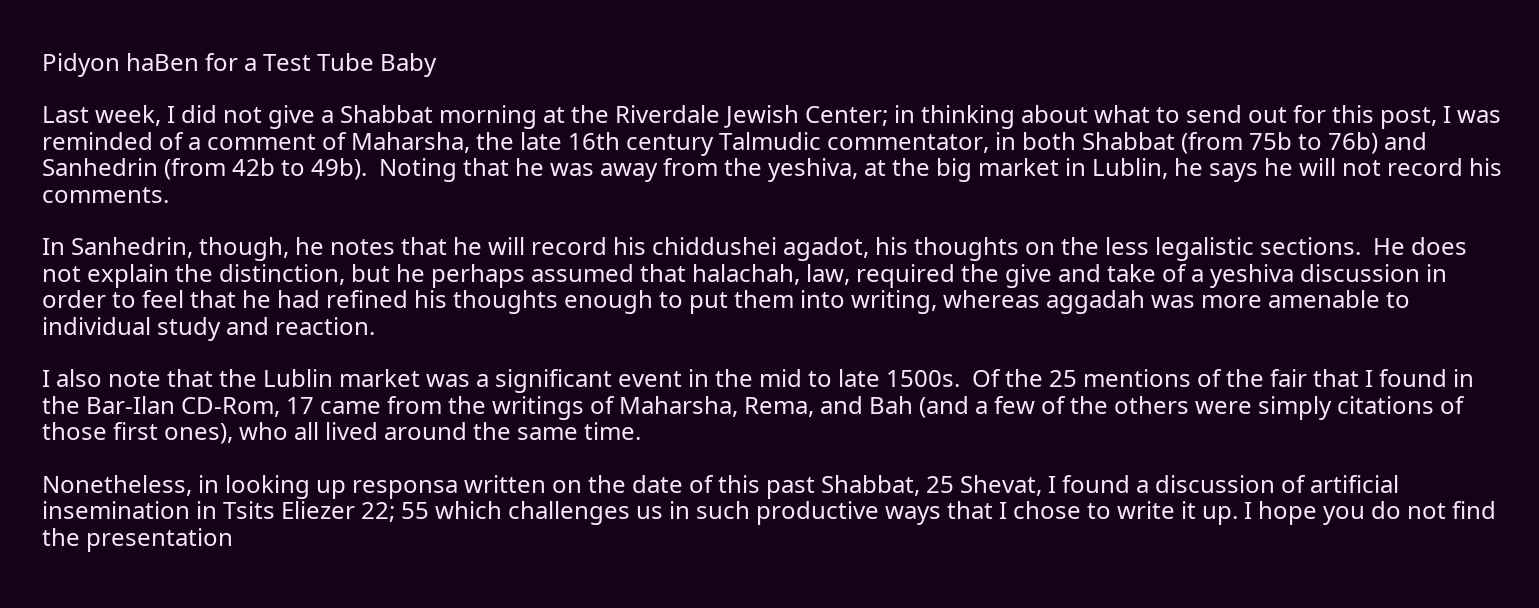Pidyon haBen for a Test Tube Baby

Last week, I did not give a Shabbat morning at the Riverdale Jewish Center; in thinking about what to send out for this post, I was reminded of a comment of Maharsha, the late 16th century Talmudic commentator, in both Shabbat (from 75b to 76b) and Sanhedrin (from 42b to 49b).  Noting that he was away from the yeshiva, at the big market in Lublin, he says he will not record his comments.

In Sanhedrin, though, he notes that he will record his chiddushei agadot, his thoughts on the less legalistic sections.  He does not explain the distinction, but he perhaps assumed that halachah, law, required the give and take of a yeshiva discussion in order to feel that he had refined his thoughts enough to put them into writing, whereas aggadah was more amenable to individual study and reaction.

I also note that the Lublin market was a significant event in the mid to late 1500s.  Of the 25 mentions of the fair that I found in the Bar-Ilan CD-Rom, 17 came from the writings of Maharsha, Rema, and Bah (and a few of the others were simply citations of those first ones), who all lived around the same time.

Nonetheless, in looking up responsa written on the date of this past Shabbat, 25 Shevat, I found a discussion of artificial insemination in Tsits Eliezer 22; 55 which challenges us in such productive ways that I chose to write it up. I hope you do not find the presentation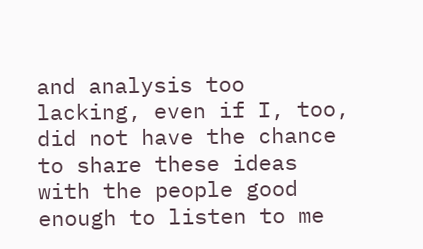and analysis too lacking, even if I, too, did not have the chance to share these ideas with the people good enough to listen to me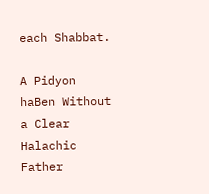each Shabbat.

A Pidyon haBen Without a Clear Halachic Father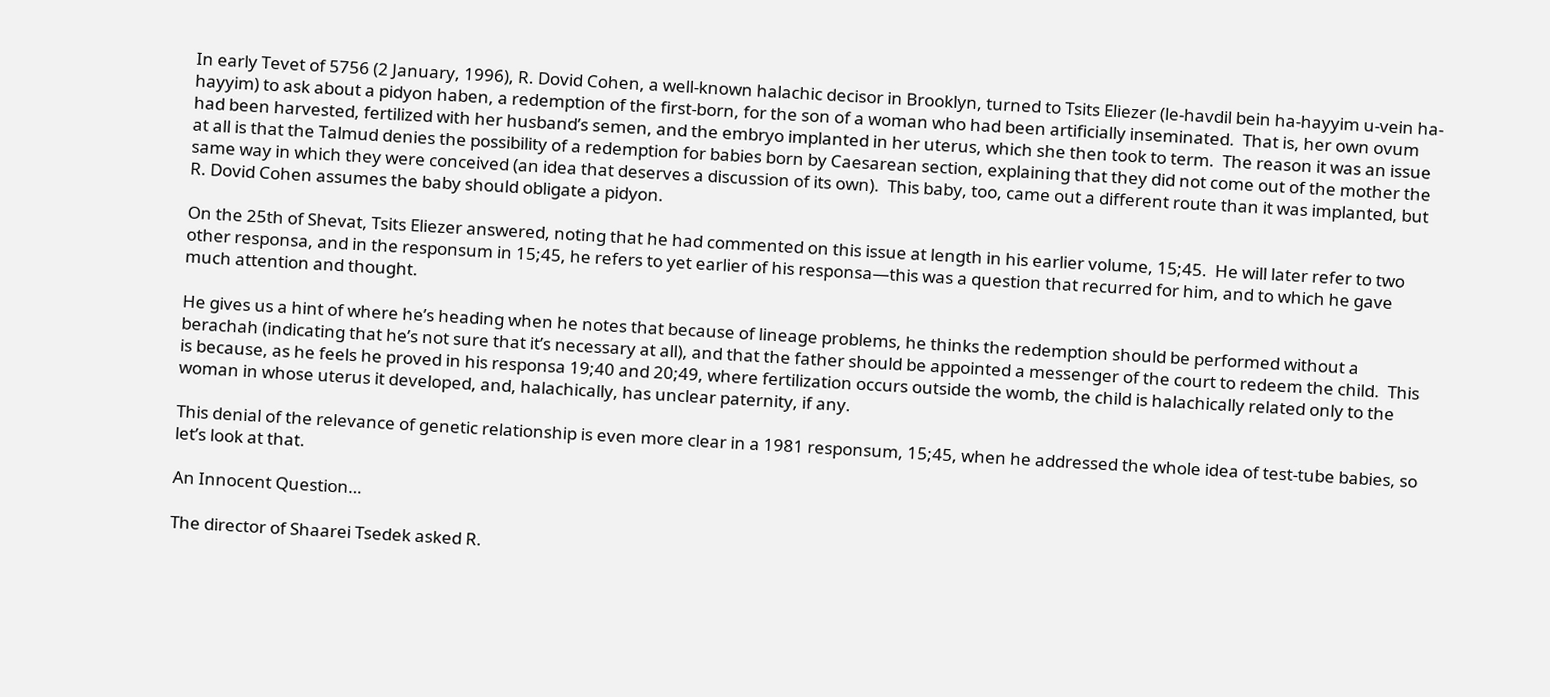In early Tevet of 5756 (2 January, 1996), R. Dovid Cohen, a well-known halachic decisor in Brooklyn, turned to Tsits Eliezer (le-havdil bein ha-hayyim u-vein ha-hayyim) to ask about a pidyon haben, a redemption of the first-born, for the son of a woman who had been artificially inseminated.  That is, her own ovum had been harvested, fertilized with her husband’s semen, and the embryo implanted in her uterus, which she then took to term.  The reason it was an issue at all is that the Talmud denies the possibility of a redemption for babies born by Caesarean section, explaining that they did not come out of the mother the same way in which they were conceived (an idea that deserves a discussion of its own).  This baby, too, came out a different route than it was implanted, but R. Dovid Cohen assumes the baby should obligate a pidyon.

On the 25th of Shevat, Tsits Eliezer answered, noting that he had commented on this issue at length in his earlier volume, 15;45.  He will later refer to two other responsa, and in the responsum in 15;45, he refers to yet earlier of his responsa—this was a question that recurred for him, and to which he gave much attention and thought.

He gives us a hint of where he’s heading when he notes that because of lineage problems, he thinks the redemption should be performed without a berachah (indicating that he’s not sure that it’s necessary at all), and that the father should be appointed a messenger of the court to redeem the child.  This is because, as he feels he proved in his responsa 19;40 and 20;49, where fertilization occurs outside the womb, the child is halachically related only to the woman in whose uterus it developed, and, halachically, has unclear paternity, if any.

This denial of the relevance of genetic relationship is even more clear in a 1981 responsum, 15;45, when he addressed the whole idea of test-tube babies, so let’s look at that.

An Innocent Question…

The director of Shaarei Tsedek asked R.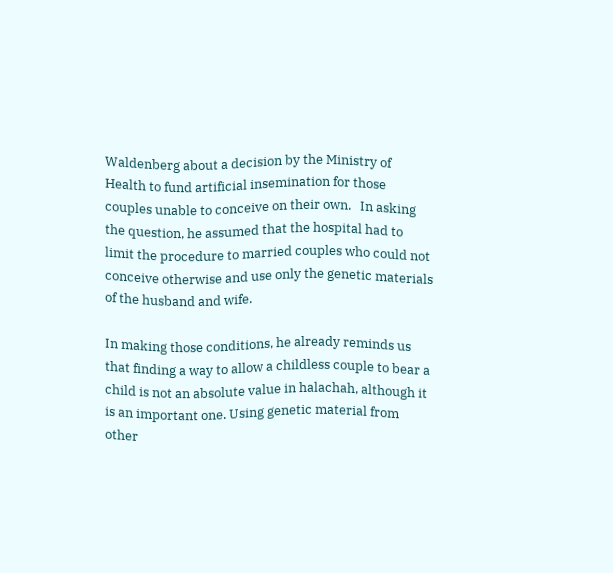Waldenberg about a decision by the Ministry of Health to fund artificial insemination for those couples unable to conceive on their own.   In asking the question, he assumed that the hospital had to limit the procedure to married couples who could not conceive otherwise and use only the genetic materials of the husband and wife.

In making those conditions, he already reminds us that finding a way to allow a childless couple to bear a child is not an absolute value in halachah, although it is an important one. Using genetic material from other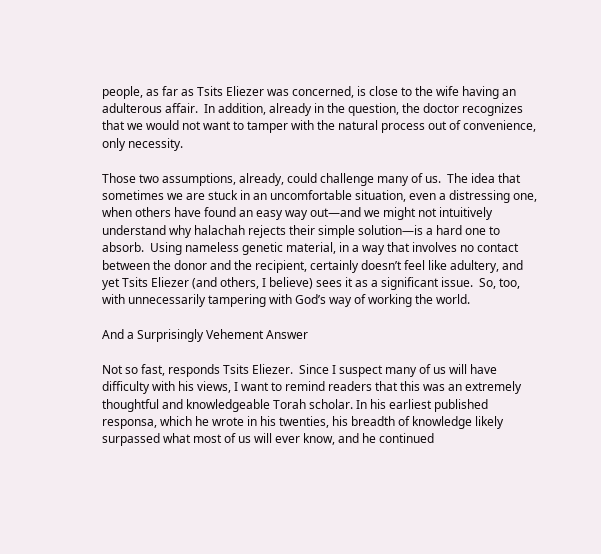people, as far as Tsits Eliezer was concerned, is close to the wife having an adulterous affair.  In addition, already in the question, the doctor recognizes that we would not want to tamper with the natural process out of convenience, only necessity.

Those two assumptions, already, could challenge many of us.  The idea that sometimes we are stuck in an uncomfortable situation, even a distressing one, when others have found an easy way out—and we might not intuitively understand why halachah rejects their simple solution—is a hard one to absorb.  Using nameless genetic material, in a way that involves no contact between the donor and the recipient, certainly doesn’t feel like adultery, and yet Tsits Eliezer (and others, I believe) sees it as a significant issue.  So, too, with unnecessarily tampering with God’s way of working the world.

And a Surprisingly Vehement Answer

Not so fast, responds Tsits Eliezer.  Since I suspect many of us will have difficulty with his views, I want to remind readers that this was an extremely thoughtful and knowledgeable Torah scholar. In his earliest published responsa, which he wrote in his twenties, his breadth of knowledge likely surpassed what most of us will ever know, and he continued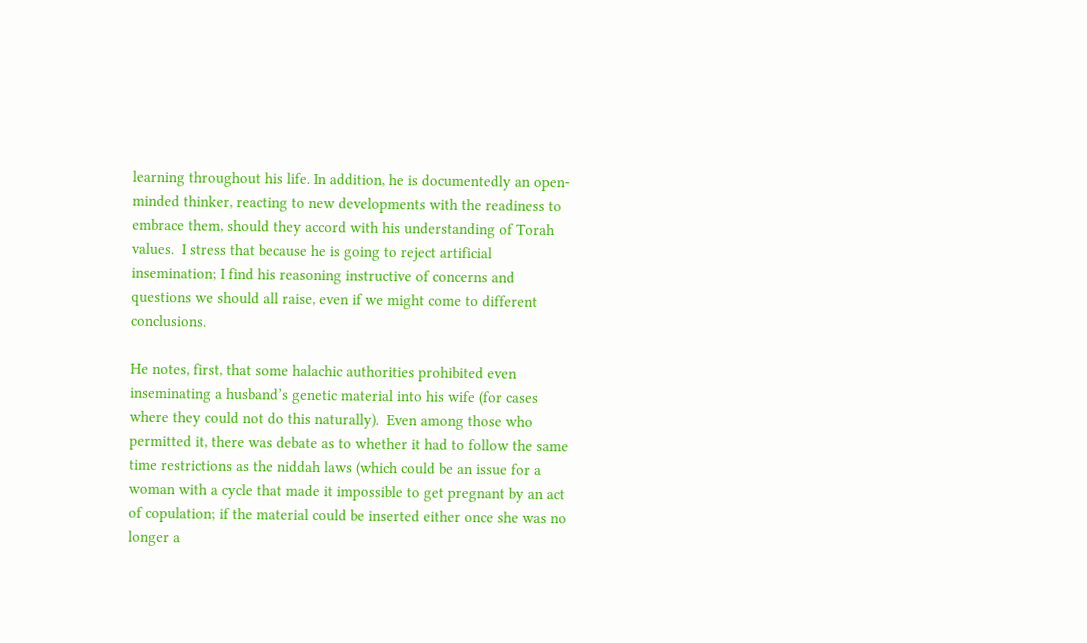learning throughout his life. In addition, he is documentedly an open-minded thinker, reacting to new developments with the readiness to embrace them, should they accord with his understanding of Torah values.  I stress that because he is going to reject artificial insemination; I find his reasoning instructive of concerns and questions we should all raise, even if we might come to different conclusions.

He notes, first, that some halachic authorities prohibited even inseminating a husband’s genetic material into his wife (for cases where they could not do this naturally).  Even among those who permitted it, there was debate as to whether it had to follow the same time restrictions as the niddah laws (which could be an issue for a woman with a cycle that made it impossible to get pregnant by an act of copulation; if the material could be inserted either once she was no longer a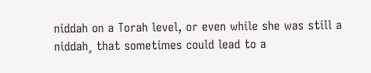niddah on a Torah level, or even while she was still a niddah¸ that sometimes could lead to a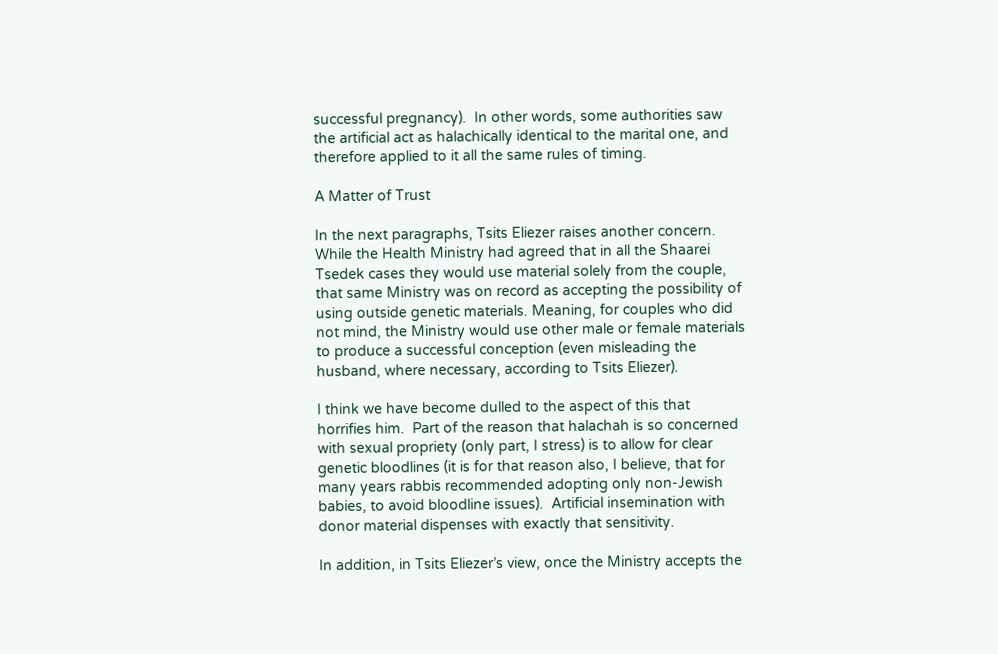successful pregnancy).  In other words, some authorities saw the artificial act as halachically identical to the marital one, and therefore applied to it all the same rules of timing.

A Matter of Trust

In the next paragraphs, Tsits Eliezer raises another concern. While the Health Ministry had agreed that in all the Shaarei Tsedek cases they would use material solely from the couple, that same Ministry was on record as accepting the possibility of using outside genetic materials. Meaning, for couples who did not mind, the Ministry would use other male or female materials to produce a successful conception (even misleading the husband, where necessary, according to Tsits Eliezer).

I think we have become dulled to the aspect of this that horrifies him.  Part of the reason that halachah is so concerned with sexual propriety (only part, I stress) is to allow for clear genetic bloodlines (it is for that reason also, I believe, that for many years rabbis recommended adopting only non-Jewish babies, to avoid bloodline issues).  Artificial insemination with donor material dispenses with exactly that sensitivity.

In addition, in Tsits Eliezer’s view, once the Ministry accepts the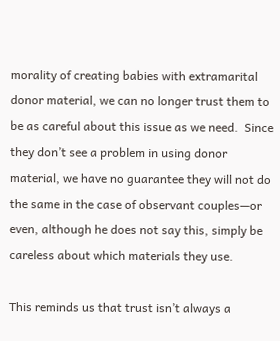morality of creating babies with extramarital donor material, we can no longer trust them to be as careful about this issue as we need.  Since they don’t see a problem in using donor material, we have no guarantee they will not do the same in the case of observant couples—or even, although he does not say this, simply be careless about which materials they use.

This reminds us that trust isn’t always a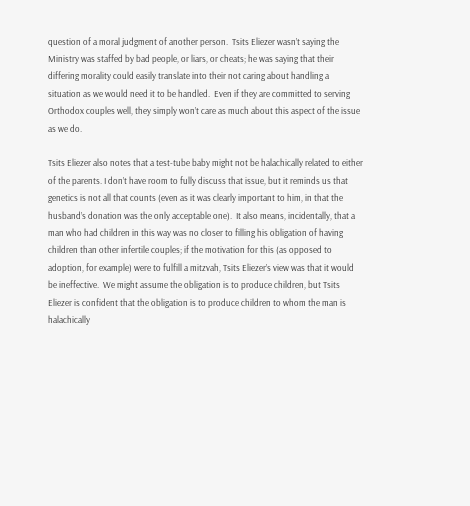question of a moral judgment of another person.  Tsits Eliezer wasn’t saying the Ministry was staffed by bad people, or liars, or cheats; he was saying that their differing morality could easily translate into their not caring about handling a situation as we would need it to be handled.  Even if they are committed to serving Orthodox couples well, they simply won’t care as much about this aspect of the issue as we do.

Tsits Eliezer also notes that a test-tube baby might not be halachically related to either of the parents. I don’t have room to fully discuss that issue, but it reminds us that genetics is not all that counts (even as it was clearly important to him, in that the husband’s donation was the only acceptable one).  It also means, incidentally, that a man who had children in this way was no closer to filling his obligation of having children than other infertile couples; if the motivation for this (as opposed to adoption, for example) were to fulfill a mitzvah, Tsits Eliezer’s view was that it would be ineffective.  We might assume the obligation is to produce children, but Tsits Eliezer is confident that the obligation is to produce children to whom the man is halachically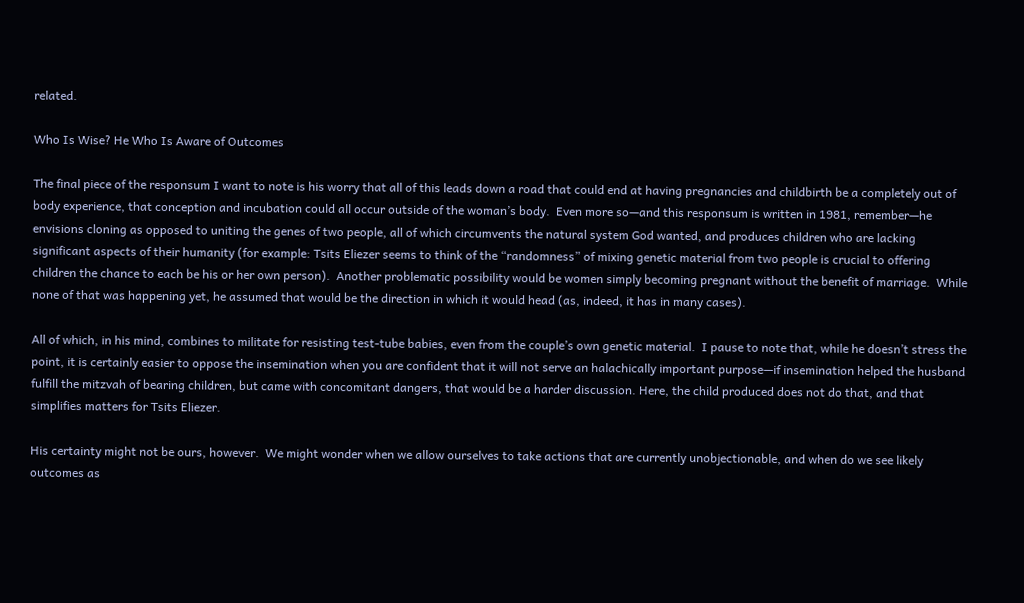related.

Who Is Wise? He Who Is Aware of Outcomes

The final piece of the responsum I want to note is his worry that all of this leads down a road that could end at having pregnancies and childbirth be a completely out of body experience, that conception and incubation could all occur outside of the woman’s body.  Even more so—and this responsum is written in 1981, remember—he envisions cloning as opposed to uniting the genes of two people, all of which circumvents the natural system God wanted, and produces children who are lacking significant aspects of their humanity (for example: Tsits Eliezer seems to think of the “randomness” of mixing genetic material from two people is crucial to offering children the chance to each be his or her own person).  Another problematic possibility would be women simply becoming pregnant without the benefit of marriage.  While none of that was happening yet, he assumed that would be the direction in which it would head (as, indeed, it has in many cases).

All of which, in his mind, combines to militate for resisting test-tube babies, even from the couple’s own genetic material.  I pause to note that, while he doesn’t stress the point, it is certainly easier to oppose the insemination when you are confident that it will not serve an halachically important purpose—if insemination helped the husband fulfill the mitzvah of bearing children, but came with concomitant dangers, that would be a harder discussion. Here, the child produced does not do that, and that simplifies matters for Tsits Eliezer.

His certainty might not be ours, however.  We might wonder when we allow ourselves to take actions that are currently unobjectionable, and when do we see likely outcomes as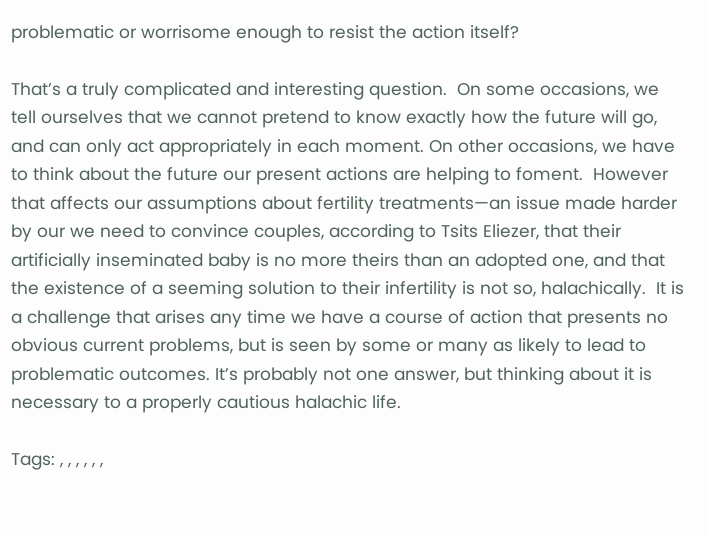problematic or worrisome enough to resist the action itself?

That’s a truly complicated and interesting question.  On some occasions, we tell ourselves that we cannot pretend to know exactly how the future will go, and can only act appropriately in each moment. On other occasions, we have to think about the future our present actions are helping to foment.  However  that affects our assumptions about fertility treatments—an issue made harder by our we need to convince couples, according to Tsits Eliezer, that their artificially inseminated baby is no more theirs than an adopted one, and that the existence of a seeming solution to their infertility is not so, halachically.  It is a challenge that arises any time we have a course of action that presents no obvious current problems, but is seen by some or many as likely to lead to problematic outcomes. It’s probably not one answer, but thinking about it is necessary to a properly cautious halachic life.

Tags: , , , , , ,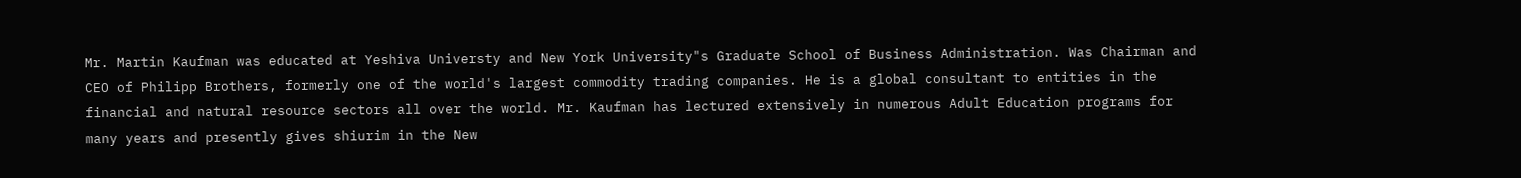Mr. Martin Kaufman was educated at Yeshiva Universty and New York University"s Graduate School of Business Administration. Was Chairman and CEO of Philipp Brothers, formerly one of the world's largest commodity trading companies. He is a global consultant to entities in the financial and natural resource sectors all over the world. Mr. Kaufman has lectured extensively in numerous Adult Education programs for many years and presently gives shiurim in the New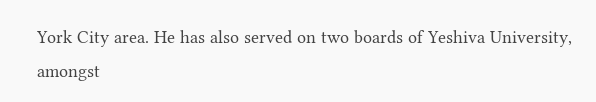York City area. He has also served on two boards of Yeshiva University, amongst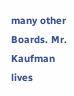many other Boards. Mr. Kaufman lives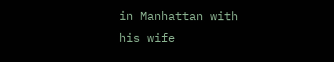in Manhattan with his wife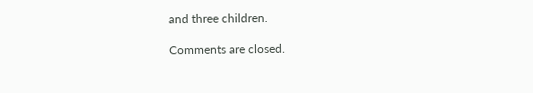and three children.

Comments are closed.